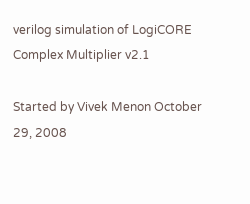verilog simulation of LogiCORE Complex Multiplier v2.1

Started by Vivek Menon October 29, 2008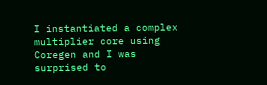I instantiated a complex multiplier core using Coregen and I was
surprised to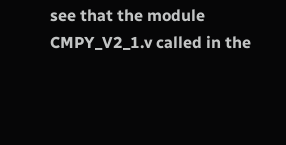see that the module CMPY_V2_1.v called in the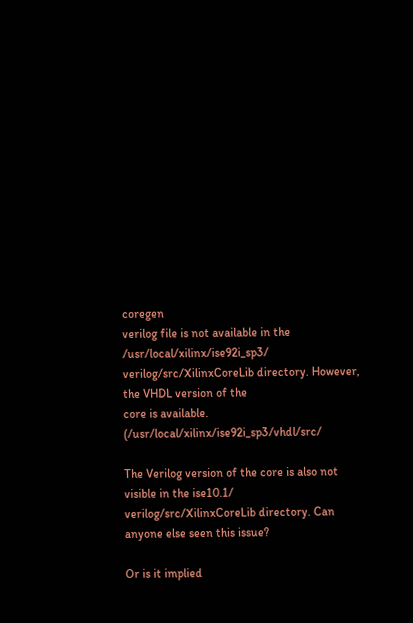coregen
verilog file is not available in the /usr/local/xilinx/ise92i_sp3/
verilog/src/XilinxCoreLib directory. However, the VHDL version of the
core is available. (/usr/local/xilinx/ise92i_sp3/vhdl/src/

The Verilog version of the core is also not visible in the ise10.1/
verilog/src/XilinxCoreLib directory. Can anyone else seen this issue?

Or is it implied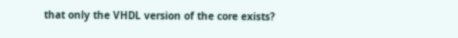that only the VHDL version of the core exists?